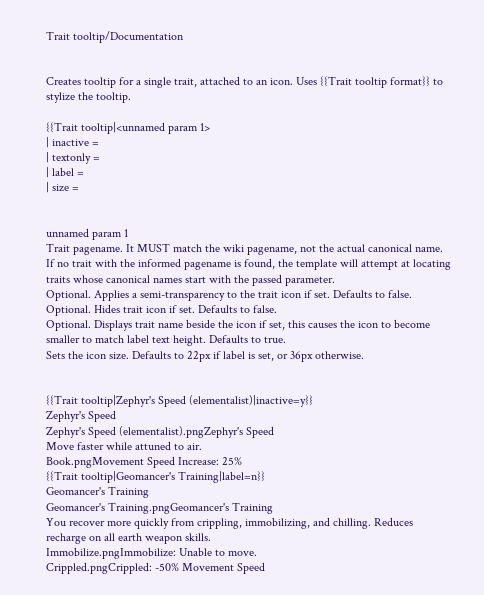Trait tooltip/Documentation


Creates tooltip for a single trait, attached to an icon. Uses {{Trait tooltip format}} to stylize the tooltip.

{{Trait tooltip|<unnamed param 1>
| inactive =
| textonly =
| label =
| size =


unnamed param 1
Trait pagename. It MUST match the wiki pagename, not the actual canonical name. If no trait with the informed pagename is found, the template will attempt at locating traits whose canonical names start with the passed parameter.
Optional. Applies a semi-transparency to the trait icon if set. Defaults to false.
Optional. Hides trait icon if set. Defaults to false.
Optional. Displays trait name beside the icon if set, this causes the icon to become smaller to match label text height. Defaults to true.
Sets the icon size. Defaults to 22px if label is set, or 36px otherwise.


{{Trait tooltip|Zephyr's Speed (elementalist)|inactive=y}}
Zephyr's Speed
Zephyr's Speed (elementalist).pngZephyr's Speed
Move faster while attuned to air.
Book.pngMovement Speed Increase: 25%
{{Trait tooltip|Geomancer's Training|label=n}}
Geomancer's Training
Geomancer's Training.pngGeomancer's Training
You recover more quickly from crippling, immobilizing, and chilling. Reduces recharge on all earth weapon skills.
Immobilize.pngImmobilize: Unable to move.
Crippled.pngCrippled: -50% Movement Speed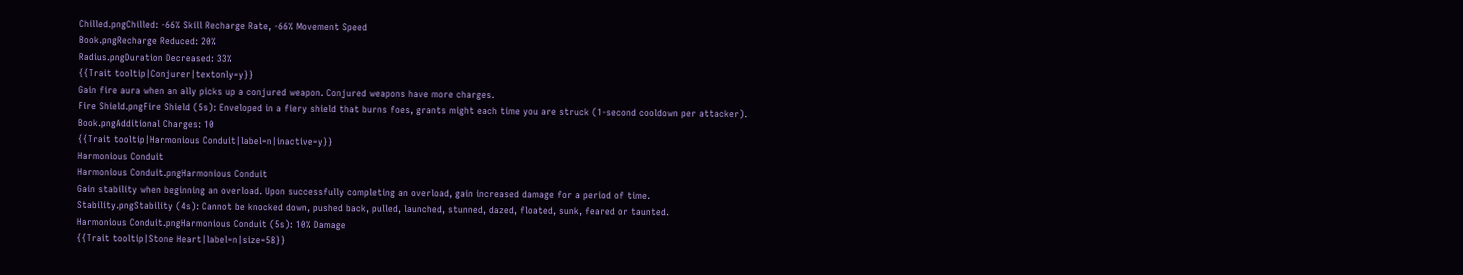Chilled.pngChilled: -66% Skill Recharge Rate, -66% Movement Speed
Book.pngRecharge Reduced: 20%
Radius.pngDuration Decreased: 33%
{{Trait tooltip|Conjurer|textonly=y}}
Gain fire aura when an ally picks up a conjured weapon. Conjured weapons have more charges.
Fire Shield.pngFire Shield (5s): Enveloped in a fiery shield that burns foes, grants might each time you are struck (1-second cooldown per attacker).
Book.pngAdditional Charges: 10
{{Trait tooltip|Harmonious Conduit|label=n|inactive=y}}
Harmonious Conduit
Harmonious Conduit.pngHarmonious Conduit
Gain stability when beginning an overload. Upon successfully completing an overload, gain increased damage for a period of time.
Stability.pngStability (4s): Cannot be knocked down, pushed back, pulled, launched, stunned, dazed, floated, sunk, feared or taunted.
Harmonious Conduit.pngHarmonious Conduit (5s): 10% Damage
{{Trait tooltip|Stone Heart|label=n|size=58}}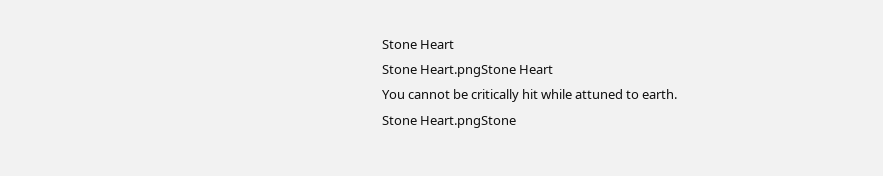Stone Heart
Stone Heart.pngStone Heart
You cannot be critically hit while attuned to earth.
Stone Heart.pngStone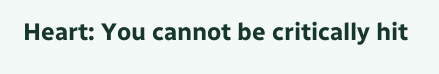Heart: You cannot be critically hit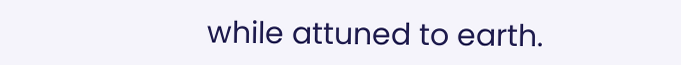while attuned to earth.